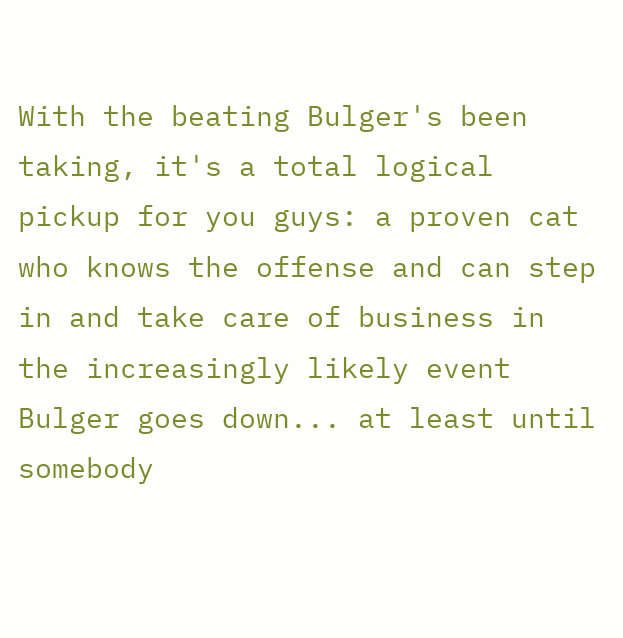With the beating Bulger's been taking, it's a total logical pickup for you guys: a proven cat who knows the offense and can step in and take care of business in the increasingly likely event Bulger goes down... at least until somebody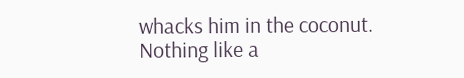whacks him in the coconut. Nothing like a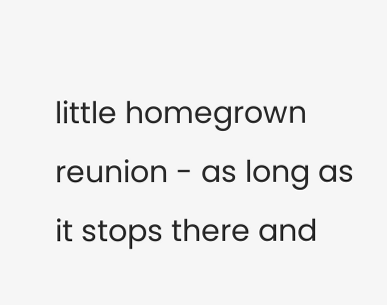little homegrown reunion - as long as it stops there and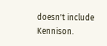doesn't include Kennison.